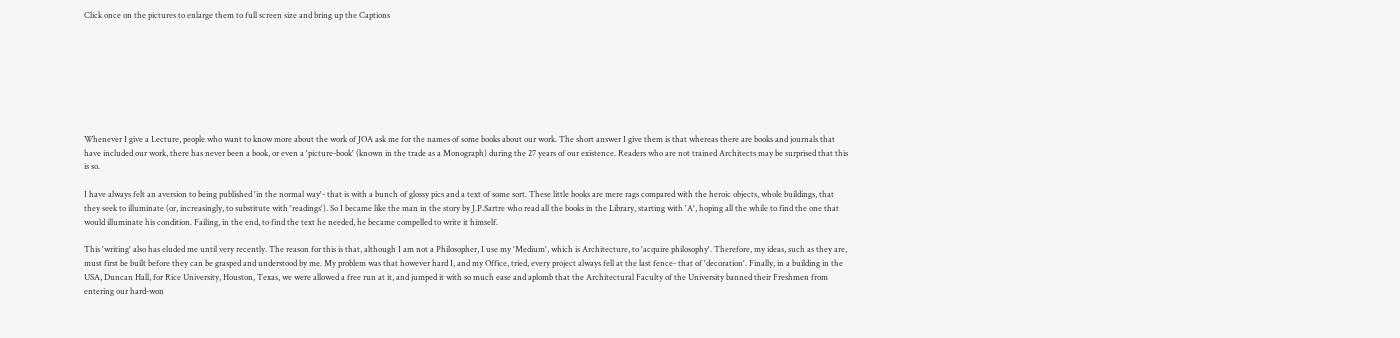Click once on the pictures to enlarge them to full screen size and bring up the Captions








Whenever I give a Lecture, people who want to know more about the work of JOA ask me for the names of some books about our work. The short answer I give them is that whereas there are books and journals that have included our work, there has never been a book, or even a 'picture-book' (known in the trade as a Monograph) during the 27 years of our existence. Readers who are not trained Architects may be surprised that this is so.

I have always felt an aversion to being published 'in the normal way'- that is with a bunch of glossy pics and a text of some sort. These little books are mere rags compared with the heroic objects, whole buildings, that they seek to illuminate (or, increasingly, to substitute with 'readings'). So I became like the man in the story by J.P.Sartre who read all the books in the Library, starting with 'A', hoping all the while to find the one that would illuminate his condition. Failing, in the end, to find the text he needed, he became compelled to write it himself.

This 'writing' also has eluded me until very recently. The reason for this is that, although I am not a Philosopher, I use my 'Medium', which is Architecture, to 'acquire philosophy'. Therefore, my ideas, such as they are, must first be built before they can be grasped and understood by me. My problem was that however hard I, and my Office, tried, every project always fell at the last fence- that of 'decoration'. Finally, in a building in the USA, Duncan Hall, for Rice University, Houston, Texas, we were allowed a free run at it, and jumped it with so much ease and aplomb that the Architectural Faculty of the University banned their Freshmen from entering our hard-won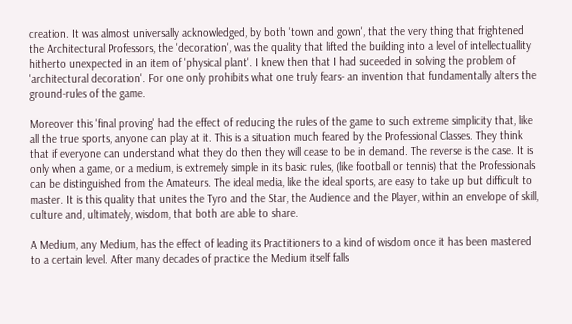creation. It was almost universally acknowledged, by both 'town and gown', that the very thing that frightened the Architectural Professors, the 'decoration', was the quality that lifted the building into a level of intellectuallity hitherto unexpected in an item of 'physical plant'. I knew then that I had suceeded in solving the problem of 'architectural decoration'. For one only prohibits what one truly fears- an invention that fundamentally alters the ground-rules of the game.

Moreover this 'final proving' had the effect of reducing the rules of the game to such extreme simplicity that, like all the true sports, anyone can play at it. This is a situation much feared by the Professional Classes. They think that if everyone can understand what they do then they will cease to be in demand. The reverse is the case. It is only when a game, or a medium, is extremely simple in its basic rules, (like football or tennis) that the Professionals can be distinguished from the Amateurs. The ideal media, like the ideal sports, are easy to take up but difficult to master. It is this quality that unites the Tyro and the Star, the Audience and the Player, within an envelope of skill, culture and, ultimately, wisdom, that both are able to share.

A Medium, any Medium, has the effect of leading its Practitioners to a kind of wisdom once it has been mastered to a certain level. After many decades of practice the Medium itself falls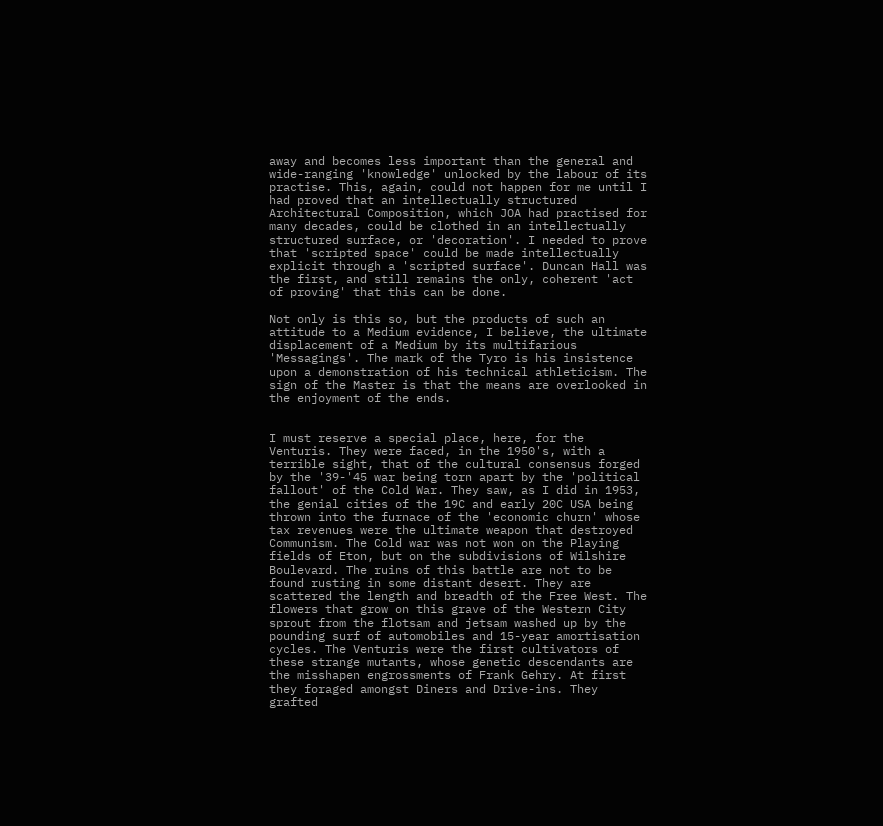away and becomes less important than the general and wide-ranging 'knowledge' unlocked by the labour of its practise. This, again, could not happen for me until I had proved that an intellectually structured Architectural Composition, which JOA had practised for many decades, could be clothed in an intellectually structured surface, or 'decoration'. I needed to prove that 'scripted space' could be made intellectually explicit through a 'scripted surface'. Duncan Hall was the first, and still remains the only, coherent 'act of proving' that this can be done.

Not only is this so, but the products of such an attitude to a Medium evidence, I believe, the ultimate displacement of a Medium by its multifarious 'Messagings'. The mark of the Tyro is his insistence upon a demonstration of his technical athleticism. The sign of the Master is that the means are overlooked in the enjoyment of the ends.


I must reserve a special place, here, for the Venturis. They were faced, in the 1950's, with a terrible sight, that of the cultural consensus forged by the '39-'45 war being torn apart by the 'political fallout' of the Cold War. They saw, as I did in 1953, the genial cities of the 19C and early 20C USA being thrown into the furnace of the 'economic churn' whose tax revenues were the ultimate weapon that destroyed Communism. The Cold war was not won on the Playing fields of Eton, but on the subdivisions of Wilshire Boulevard. The ruins of this battle are not to be found rusting in some distant desert. They are scattered the length and breadth of the Free West. The flowers that grow on this grave of the Western City sprout from the flotsam and jetsam washed up by the pounding surf of automobiles and 15-year amortisation cycles. The Venturis were the first cultivators of these strange mutants, whose genetic descendants are the misshapen engrossments of Frank Gehry. At first they foraged amongst Diners and Drive-ins. They grafted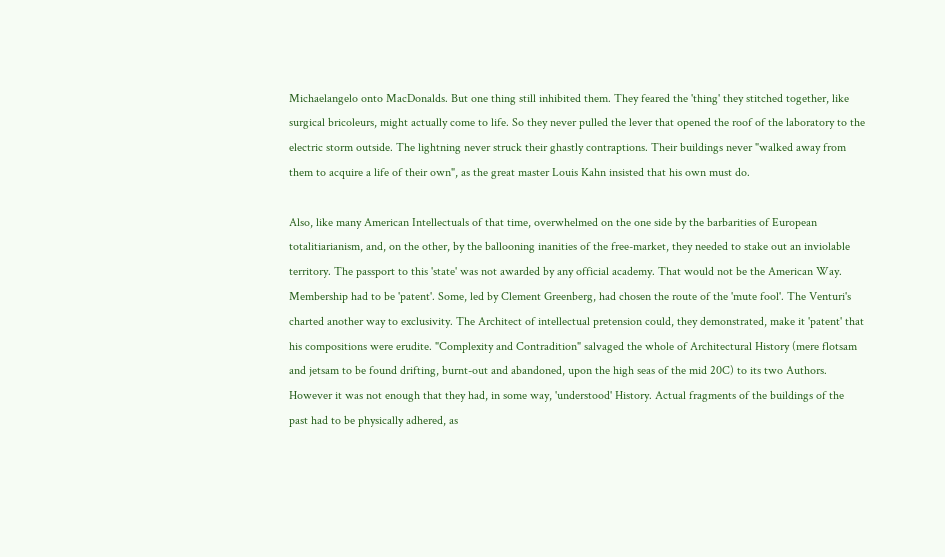Michaelangelo onto MacDonalds. But one thing still inhibited them. They feared the 'thing' they stitched together, like surgical bricoleurs, might actually come to life. So they never pulled the lever that opened the roof of the laboratory to the electric storm outside. The lightning never struck their ghastly contraptions. Their buildings never "walked away from them to acquire a life of their own", as the great master Louis Kahn insisted that his own must do.

Also, like many American Intellectuals of that time, overwhelmed on the one side by the barbarities of European totalitiarianism, and, on the other, by the ballooning inanities of the free-market, they needed to stake out an inviolable territory. The passport to this 'state' was not awarded by any official academy. That would not be the American Way. Membership had to be 'patent'. Some, led by Clement Greenberg, had chosen the route of the 'mute fool'. The Venturi's charted another way to exclusivity. The Architect of intellectual pretension could, they demonstrated, make it 'patent' that his compositions were erudite. "Complexity and Contradition" salvaged the whole of Architectural History (mere flotsam and jetsam to be found drifting, burnt-out and abandoned, upon the high seas of the mid 20C) to its two Authors. However it was not enough that they had, in some way, 'understood' History. Actual fragments of the buildings of the past had to be physically adhered, as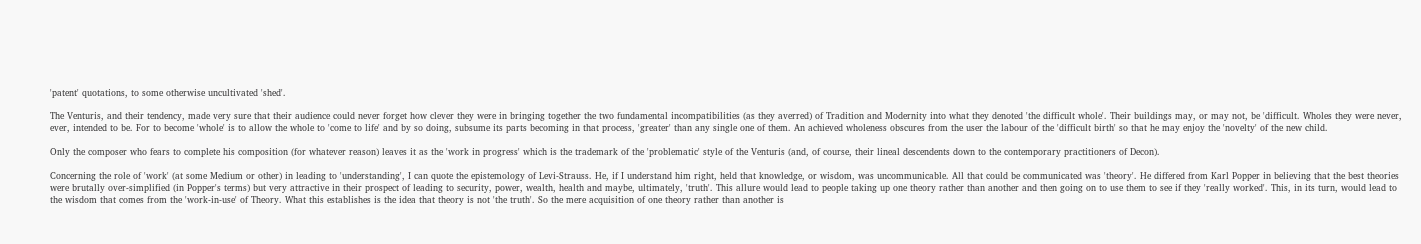'patent' quotations, to some otherwise uncultivated 'shed'.

The Venturis, and their tendency, made very sure that their audience could never forget how clever they were in bringing together the two fundamental incompatibilities (as they averred) of Tradition and Modernity into what they denoted 'the difficult whole'. Their buildings may, or may not, be 'difficult. Wholes they were never, ever, intended to be. For to become 'whole' is to allow the whole to 'come to life' and by so doing, subsume its parts becoming in that process, 'greater' than any single one of them. An achieved wholeness obscures from the user the labour of the 'difficult birth' so that he may enjoy the 'novelty' of the new child.

Only the composer who fears to complete his composition (for whatever reason) leaves it as the 'work in progress' which is the trademark of the 'problematic' style of the Venturis (and, of course, their lineal descendents down to the contemporary practitioners of Decon).

Concerning the role of 'work' (at some Medium or other) in leading to 'understanding', I can quote the epistemology of Levi-Strauss. He, if I understand him right, held that knowledge, or wisdom, was uncommunicable. All that could be communicated was 'theory'. He differed from Karl Popper in believing that the best theories were brutally over-simplified (in Popper's terms) but very attractive in their prospect of leading to security, power, wealth, health and maybe, ultimately, 'truth'. This allure would lead to people taking up one theory rather than another and then going on to use them to see if they 'really worked'. This, in its turn, would lead to the wisdom that comes from the 'work-in-use' of Theory. What this establishes is the idea that theory is not 'the truth'. So the mere acquisition of one theory rather than another is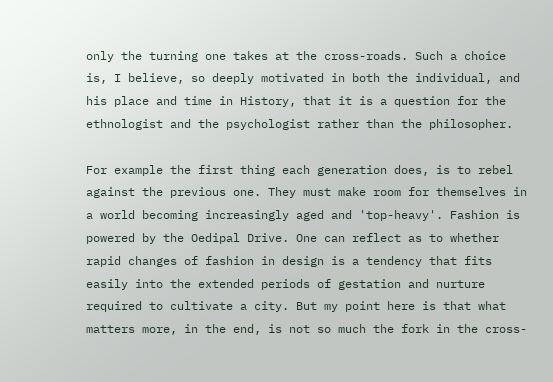only the turning one takes at the cross-roads. Such a choice is, I believe, so deeply motivated in both the individual, and his place and time in History, that it is a question for the ethnologist and the psychologist rather than the philosopher.

For example the first thing each generation does, is to rebel against the previous one. They must make room for themselves in a world becoming increasingly aged and 'top-heavy'. Fashion is powered by the Oedipal Drive. One can reflect as to whether rapid changes of fashion in design is a tendency that fits easily into the extended periods of gestation and nurture required to cultivate a city. But my point here is that what matters more, in the end, is not so much the fork in the cross-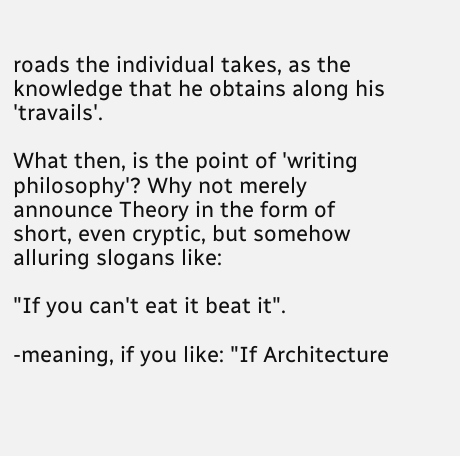roads the individual takes, as the knowledge that he obtains along his 'travails'.

What then, is the point of 'writing philosophy'? Why not merely announce Theory in the form of short, even cryptic, but somehow alluring slogans like:

"If you can't eat it beat it".

-meaning, if you like: "If Architecture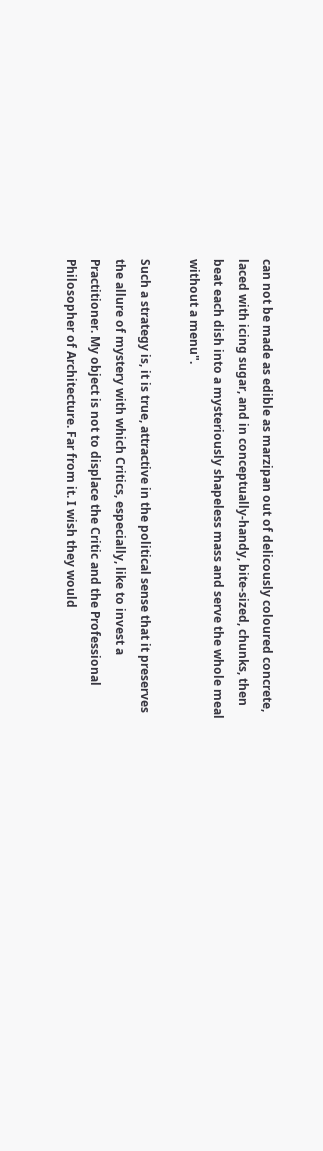can not be made as edible as marzipan out of delicously coloured concrete, laced with icing sugar, and in conceptually-handy, bite-sized, chunks, then beat each dish into a mysteriously shapeless mass and serve the whole meal without a menu".

Such a strategy is, it is true, attractive in the political sense that it preserves the allure of mystery with which Critics, especially, like to invest a Practitioner. My object is not to displace the Critic and the Professional Philosopher of Architecture. Far from it. I wish they would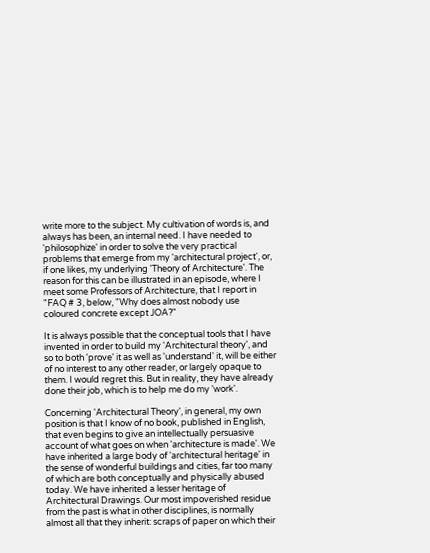write more to the subject. My cultivation of words is, and always has been, an internal need. I have needed to 'philosophize' in order to solve the very practical problems that emerge from my 'architectural project', or, if one likes, my underlying 'Theory of Architecture'. The reason for this can be illustrated in an episode, where I meet some Professors of Architecture, that I report in "FAQ # 3, below, "Why does almost nobody use coloured concrete except JOA?"

It is always possible that the conceptual tools that I have invented in order to build my 'Architectural theory', and so to both 'prove' it as well as 'understand' it, will be either of no interest to any other reader, or largely opaque to them. I would regret this. But in reality, they have already done their job, which is to help me do my 'work'.

Concerning 'Architectural Theory', in general, my own position is that I know of no book, published in English, that even begins to give an intellectually persuasive account of what goes on when 'architecture is made'. We have inherited a large body of 'architectural heritage' in the sense of wonderful buildings and cities, far too many of which are both conceptually and physically abused today. We have inherited a lesser heritage of Architectural Drawings. Our most impoverished residue from the past is what in other disciplines, is normally almost all that they inherit: scraps of paper on which their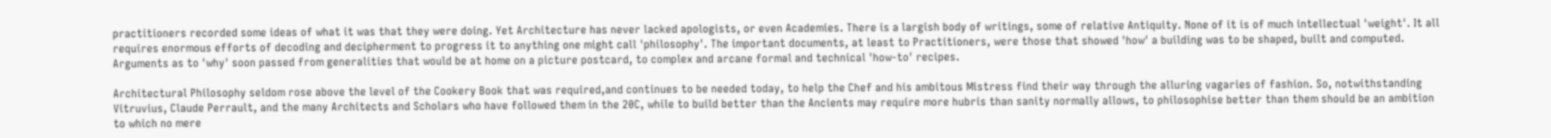practitioners recorded some ideas of what it was that they were doing. Yet Architecture has never lacked apologists, or even Academies. There is a largish body of writings, some of relative Antiquity. None of it is of much intellectual 'weight'. It all requires enormous efforts of decoding and decipherment to progress it to anything one might call 'philosophy'. The important documents, at least to Practitioners, were those that showed 'how' a building was to be shaped, built and computed. Arguments as to 'why' soon passed from generalities that would be at home on a picture postcard, to complex and arcane formal and technical 'how-to' recipes.

Architectural Philosophy seldom rose above the level of the Cookery Book that was required,and continues to be needed today, to help the Chef and his ambitous Mistress find their way through the alluring vagaries of fashion. So, notwithstanding Vitruvius, Claude Perrault, and the many Architects and Scholars who have followed them in the 20C, while to build better than the Ancients may require more hubris than sanity normally allows, to philosophise better than them should be an ambition to which no mere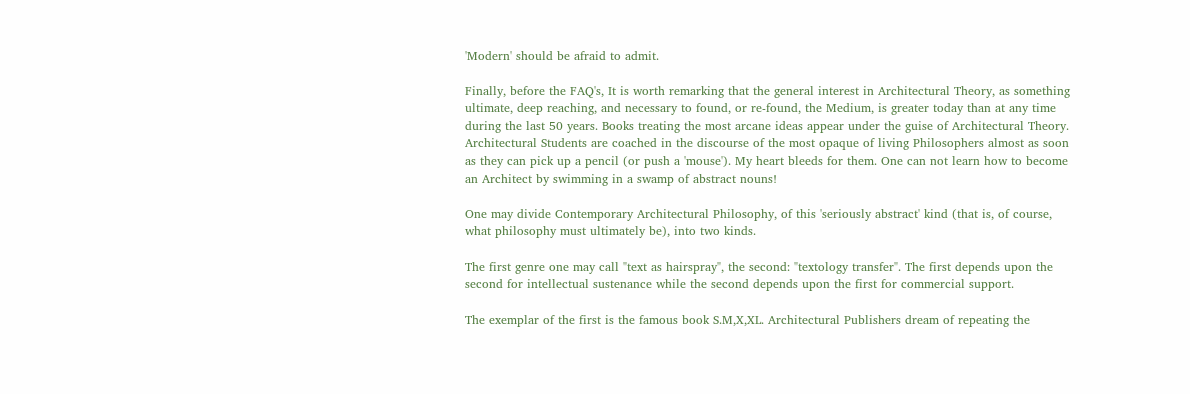'Modern' should be afraid to admit.

Finally, before the FAQ's, It is worth remarking that the general interest in Architectural Theory, as something ultimate, deep reaching, and necessary to found, or re-found, the Medium, is greater today than at any time during the last 50 years. Books treating the most arcane ideas appear under the guise of Architectural Theory. Architectural Students are coached in the discourse of the most opaque of living Philosophers almost as soon as they can pick up a pencil (or push a 'mouse'). My heart bleeds for them. One can not learn how to become an Architect by swimming in a swamp of abstract nouns!

One may divide Contemporary Architectural Philosophy, of this 'seriously abstract' kind (that is, of course, what philosophy must ultimately be), into two kinds.

The first genre one may call "text as hairspray", the second: "textology transfer". The first depends upon the second for intellectual sustenance while the second depends upon the first for commercial support.

The exemplar of the first is the famous book S.M,X,XL. Architectural Publishers dream of repeating the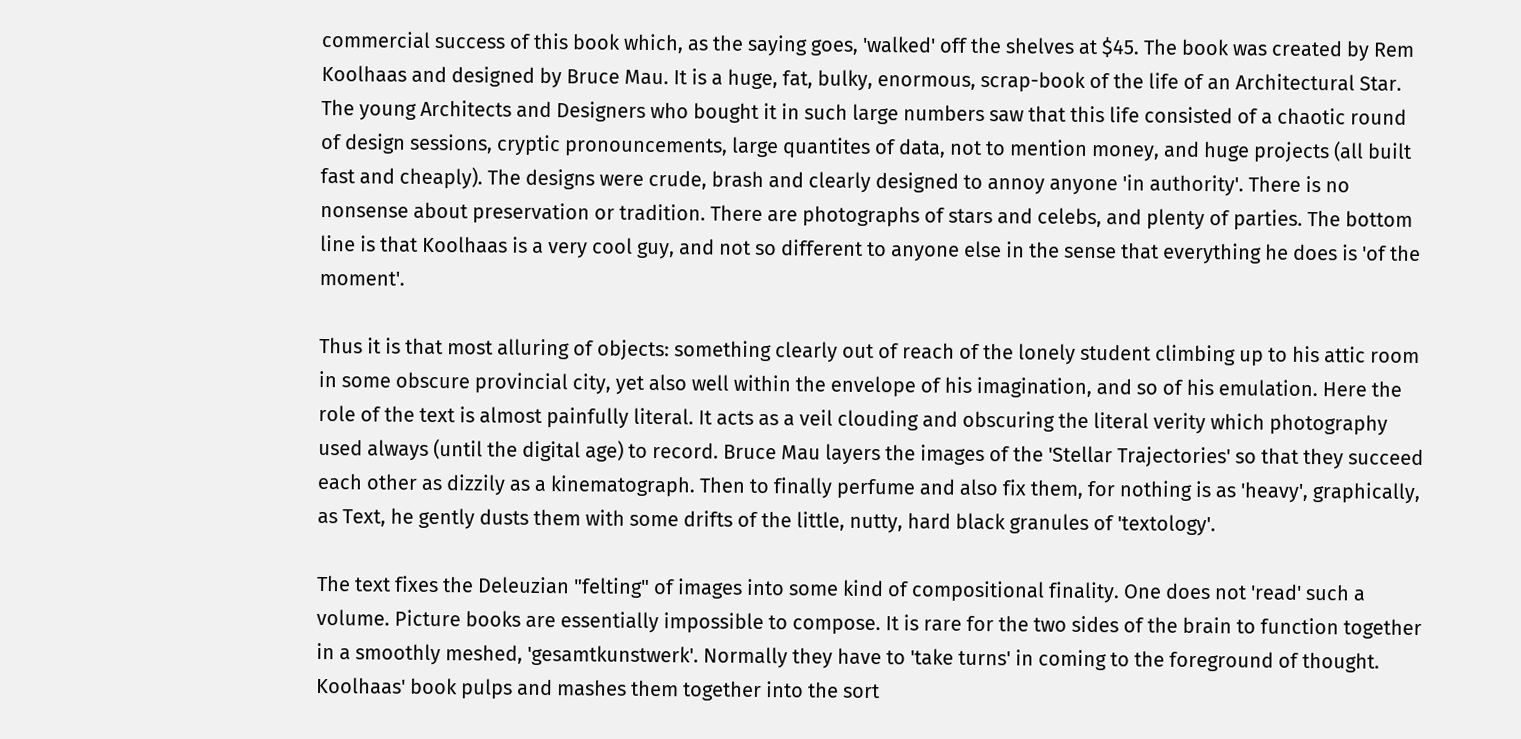commercial success of this book which, as the saying goes, 'walked' off the shelves at $45. The book was created by Rem Koolhaas and designed by Bruce Mau. It is a huge, fat, bulky, enormous, scrap-book of the life of an Architectural Star. The young Architects and Designers who bought it in such large numbers saw that this life consisted of a chaotic round of design sessions, cryptic pronouncements, large quantites of data, not to mention money, and huge projects (all built fast and cheaply). The designs were crude, brash and clearly designed to annoy anyone 'in authority'. There is no nonsense about preservation or tradition. There are photographs of stars and celebs, and plenty of parties. The bottom line is that Koolhaas is a very cool guy, and not so different to anyone else in the sense that everything he does is 'of the moment'.

Thus it is that most alluring of objects: something clearly out of reach of the lonely student climbing up to his attic room in some obscure provincial city, yet also well within the envelope of his imagination, and so of his emulation. Here the role of the text is almost painfully literal. It acts as a veil clouding and obscuring the literal verity which photography used always (until the digital age) to record. Bruce Mau layers the images of the 'Stellar Trajectories' so that they succeed each other as dizzily as a kinematograph. Then to finally perfume and also fix them, for nothing is as 'heavy', graphically, as Text, he gently dusts them with some drifts of the little, nutty, hard black granules of 'textology'.

The text fixes the Deleuzian "felting" of images into some kind of compositional finality. One does not 'read' such a volume. Picture books are essentially impossible to compose. It is rare for the two sides of the brain to function together in a smoothly meshed, 'gesamtkunstwerk'. Normally they have to 'take turns' in coming to the foreground of thought. Koolhaas' book pulps and mashes them together into the sort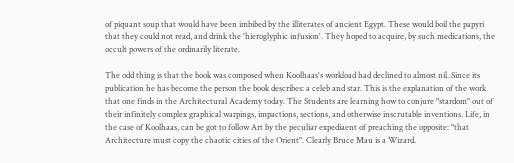of piquant soup that would have been imbibed by the illiterates of ancient Egypt. These would boil the papyri that they could not read, and drink the 'hieroglyphic infusion'. They hoped to acquire, by such medications, the occult powers of the ordinarily literate.

The odd thing is that the book was composed when Koolhaas's workload had declined to almost nil. Since its publication he has become the person the book describes: a celeb and star. This is the explanation of the work that one finds in the Architectural Academy today. The Students are learning how to conjure "stardom" out of their infinitely complex graphical warpings, impactions, sections, and otherwise inscrutable inventions. Life, in the case of Koolhaas, can be got to follow Art by the peculiar expediaent of preaching the opposite: "that Architecture must copy the chaotic cities of the Orient". Clearly Bruce Mau is a Wizard.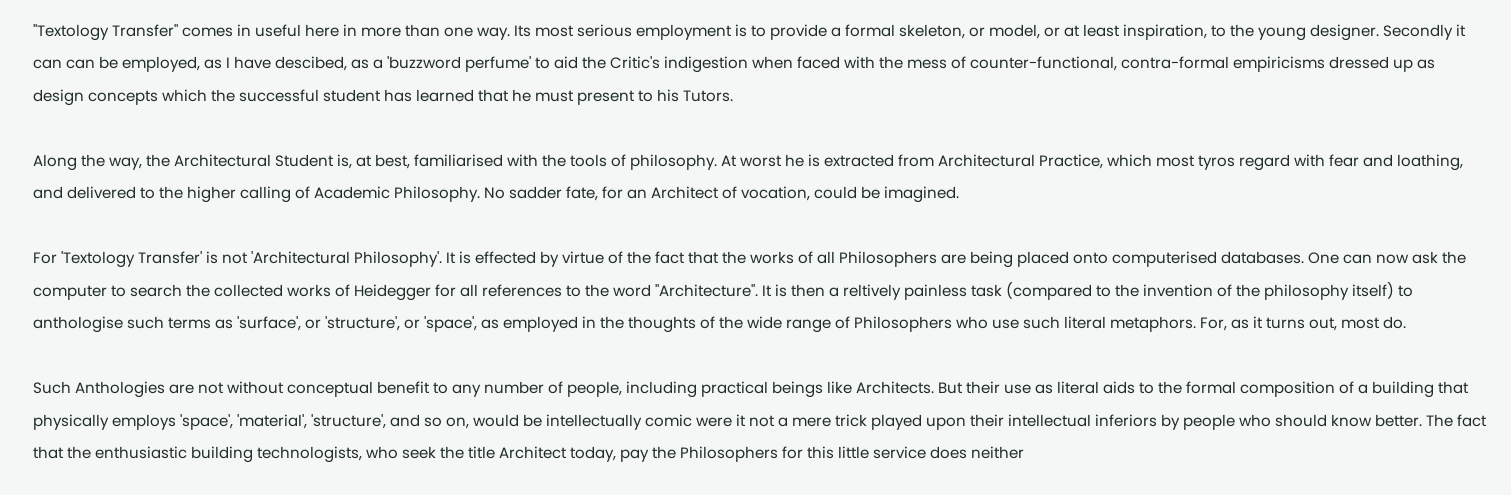"Textology Transfer" comes in useful here in more than one way. Its most serious employment is to provide a formal skeleton, or model, or at least inspiration, to the young designer. Secondly it can can be employed, as I have descibed, as a 'buzzword perfume' to aid the Critic's indigestion when faced with the mess of counter-functional, contra-formal empiricisms dressed up as design concepts which the successful student has learned that he must present to his Tutors.

Along the way, the Architectural Student is, at best, familiarised with the tools of philosophy. At worst he is extracted from Architectural Practice, which most tyros regard with fear and loathing, and delivered to the higher calling of Academic Philosophy. No sadder fate, for an Architect of vocation, could be imagined.

For 'Textology Transfer' is not 'Architectural Philosophy'. It is effected by virtue of the fact that the works of all Philosophers are being placed onto computerised databases. One can now ask the computer to search the collected works of Heidegger for all references to the word "Architecture". It is then a reltively painless task (compared to the invention of the philosophy itself) to anthologise such terms as 'surface', or 'structure', or 'space', as employed in the thoughts of the wide range of Philosophers who use such literal metaphors. For, as it turns out, most do.

Such Anthologies are not without conceptual benefit to any number of people, including practical beings like Architects. But their use as literal aids to the formal composition of a building that physically employs 'space', 'material', 'structure', and so on, would be intellectually comic were it not a mere trick played upon their intellectual inferiors by people who should know better. The fact that the enthusiastic building technologists, who seek the title Architect today, pay the Philosophers for this little service does neither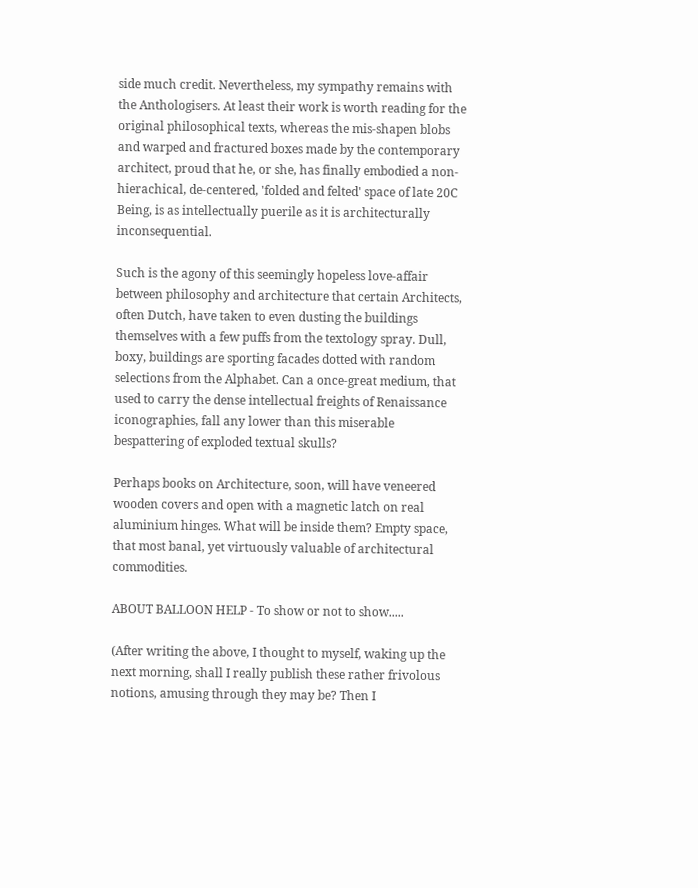side much credit. Nevertheless, my sympathy remains with the Anthologisers. At least their work is worth reading for the original philosophical texts, whereas the mis-shapen blobs and warped and fractured boxes made by the contemporary architect, proud that he, or she, has finally embodied a non-hierachical, de-centered, 'folded and felted' space of late 20C Being, is as intellectually puerile as it is architecturally inconsequential.

Such is the agony of this seemingly hopeless love-affair between philosophy and architecture that certain Architects, often Dutch, have taken to even dusting the buildings themselves with a few puffs from the textology spray. Dull, boxy, buildings are sporting facades dotted with random selections from the Alphabet. Can a once-great medium, that used to carry the dense intellectual freights of Renaissance iconographies, fall any lower than this miserable bespattering of exploded textual skulls?

Perhaps books on Architecture, soon, will have veneered wooden covers and open with a magnetic latch on real aluminium hinges. What will be inside them? Empty space, that most banal, yet virtuously valuable of architectural commodities.

ABOUT BALLOON HELP - To show or not to show.....

(After writing the above, I thought to myself, waking up the next morning, shall I really publish these rather frivolous notions, amusing through they may be? Then I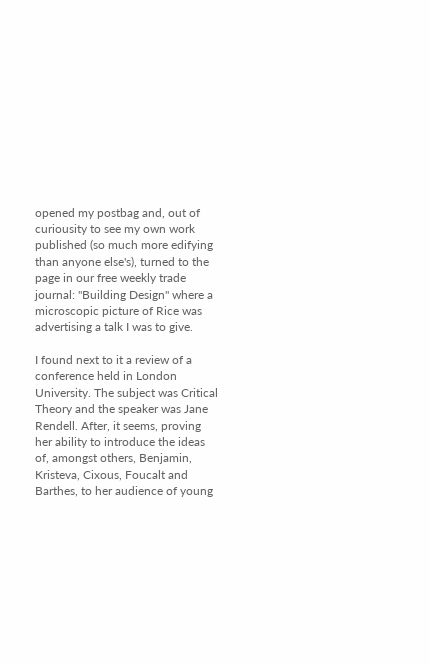opened my postbag and, out of curiousity to see my own work published (so much more edifying than anyone else's), turned to the page in our free weekly trade journal: "Building Design" where a microscopic picture of Rice was advertising a talk I was to give.

I found next to it a review of a conference held in London University. The subject was Critical Theory and the speaker was Jane Rendell. After, it seems, proving her ability to introduce the ideas of, amongst others, Benjamin, Kristeva, Cixous, Foucalt and Barthes, to her audience of young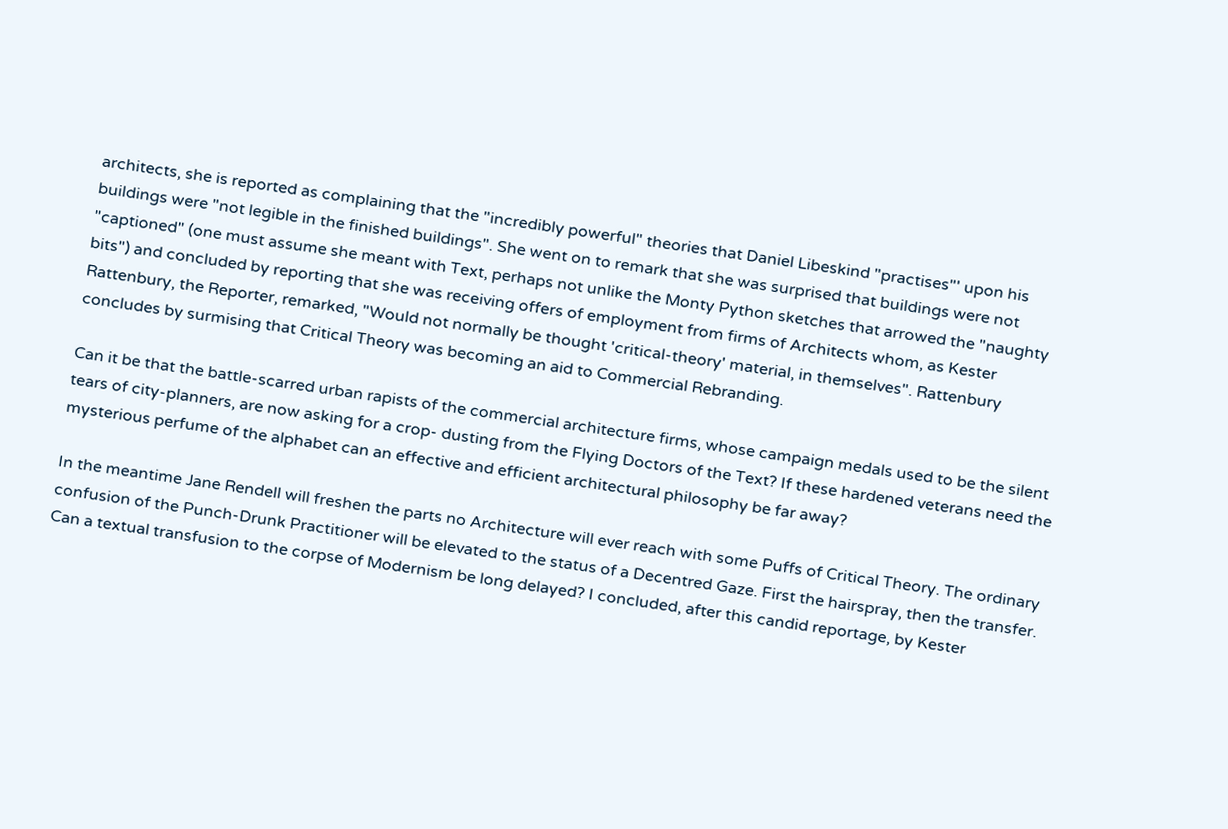architects, she is reported as complaining that the "incredibly powerful" theories that Daniel Libeskind "practises"' upon his buildings were "not legible in the finished buildings". She went on to remark that she was surprised that buildings were not "captioned" (one must assume she meant with Text, perhaps not unlike the Monty Python sketches that arrowed the "naughty bits") and concluded by reporting that she was receiving offers of employment from firms of Architects whom, as Kester Rattenbury, the Reporter, remarked, "Would not normally be thought 'critical-theory' material, in themselves". Rattenbury concludes by surmising that Critical Theory was becoming an aid to Commercial Rebranding.

Can it be that the battle-scarred urban rapists of the commercial architecture firms, whose campaign medals used to be the silent tears of city-planners, are now asking for a crop- dusting from the Flying Doctors of the Text? If these hardened veterans need the mysterious perfume of the alphabet can an effective and efficient architectural philosophy be far away?

In the meantime Jane Rendell will freshen the parts no Architecture will ever reach with some Puffs of Critical Theory. The ordinary confusion of the Punch-Drunk Practitioner will be elevated to the status of a Decentred Gaze. First the hairspray, then the transfer. Can a textual transfusion to the corpse of Modernism be long delayed? I concluded, after this candid reportage, by Kester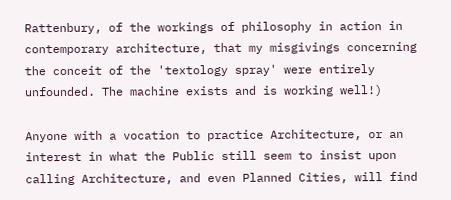Rattenbury, of the workings of philosophy in action in contemporary architecture, that my misgivings concerning the conceit of the 'textology spray' were entirely unfounded. The machine exists and is working well!)

Anyone with a vocation to practice Architecture, or an interest in what the Public still seem to insist upon calling Architecture, and even Planned Cities, will find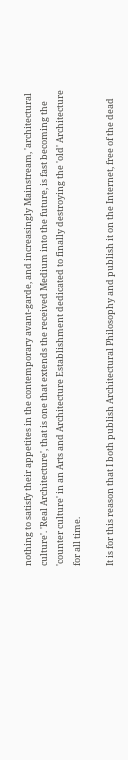nothing to satisfy their appetites in the contemporary avant-garde, and increasingly Mainstream, 'architectural culture'. 'Real Architecture', that is one that extends the received Medium into the future, is fast becoming the 'counter culture' in an Arts and Architecture Establishment dedicated to finally destroying the 'old' Architecture for all time.

It is for this reason that I both publish Architectural Philosophy and publish it on the Internet, free of the dead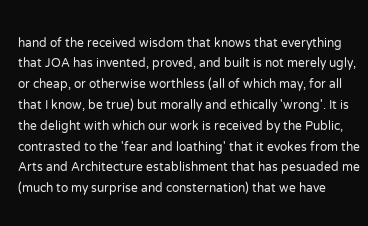hand of the received wisdom that knows that everything that JOA has invented, proved, and built is not merely ugly, or cheap, or otherwise worthless (all of which may, for all that I know, be true) but morally and ethically 'wrong'. It is the delight with which our work is received by the Public, contrasted to the 'fear and loathing' that it evokes from the Arts and Architecture establishment that has pesuaded me (much to my surprise and consternation) that we have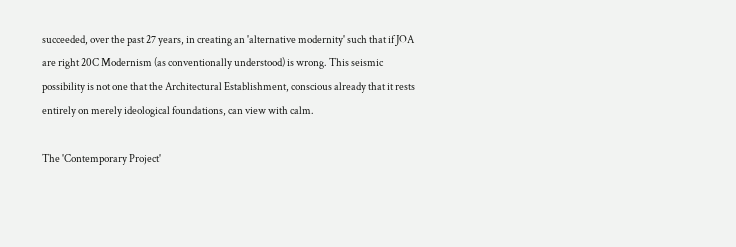succeeded, over the past 27 years, in creating an 'alternative modernity' such that if JOA are right 20C Modernism (as conventionally understood) is wrong. This seismic possibility is not one that the Architectural Establishment, conscious already that it rests entirely on merely ideological foundations, can view with calm.

The 'Contemporary Project'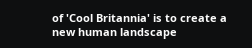of 'Cool Britannia' is to create a new human landscape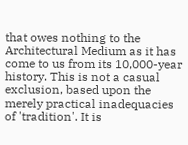that owes nothing to the Architectural Medium as it has come to us from its 10,000-year history. This is not a casual exclusion, based upon the merely practical inadequacies of 'tradition'. It is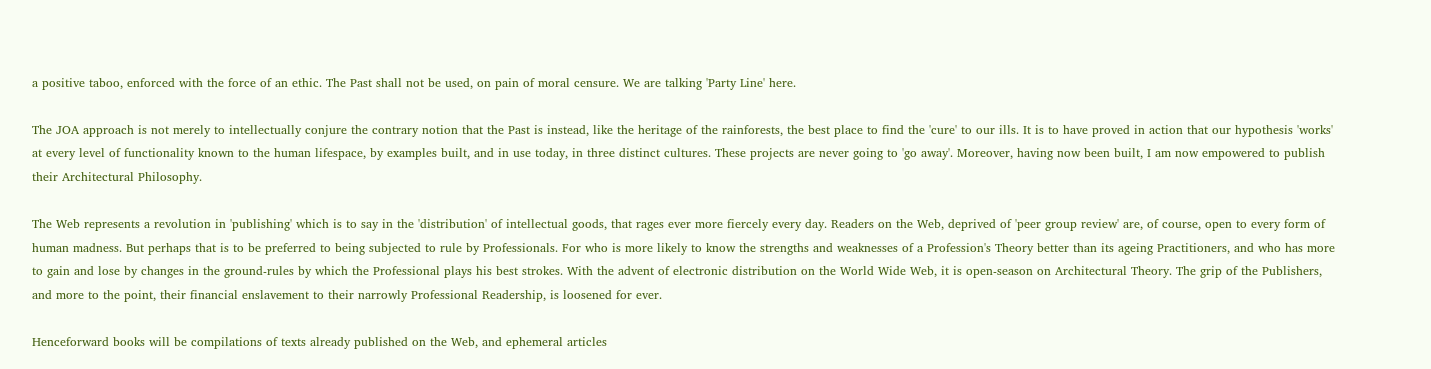a positive taboo, enforced with the force of an ethic. The Past shall not be used, on pain of moral censure. We are talking 'Party Line' here.

The JOA approach is not merely to intellectually conjure the contrary notion that the Past is instead, like the heritage of the rainforests, the best place to find the 'cure' to our ills. It is to have proved in action that our hypothesis 'works' at every level of functionality known to the human lifespace, by examples built, and in use today, in three distinct cultures. These projects are never going to 'go away'. Moreover, having now been built, I am now empowered to publish their Architectural Philosophy.

The Web represents a revolution in 'publishing' which is to say in the 'distribution' of intellectual goods, that rages ever more fiercely every day. Readers on the Web, deprived of 'peer group review' are, of course, open to every form of human madness. But perhaps that is to be preferred to being subjected to rule by Professionals. For who is more likely to know the strengths and weaknesses of a Profession's Theory better than its ageing Practitioners, and who has more to gain and lose by changes in the ground-rules by which the Professional plays his best strokes. With the advent of electronic distribution on the World Wide Web, it is open-season on Architectural Theory. The grip of the Publishers, and more to the point, their financial enslavement to their narrowly Professional Readership, is loosened for ever.

Henceforward books will be compilations of texts already published on the Web, and ephemeral articles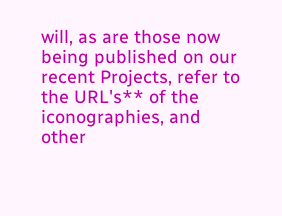will, as are those now being published on our recent Projects, refer to the URL's** of the iconographies, and other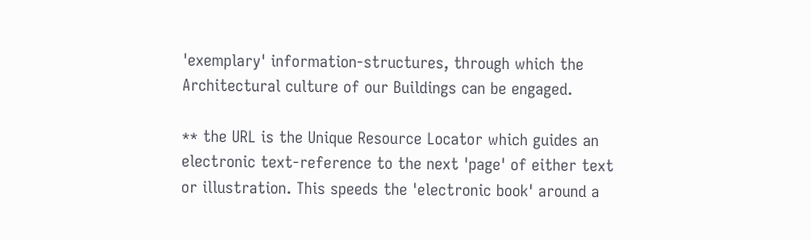'exemplary' information-structures, through which the Architectural culture of our Buildings can be engaged.

** the URL is the Unique Resource Locator which guides an electronic text-reference to the next 'page' of either text or illustration. This speeds the 'electronic book' around a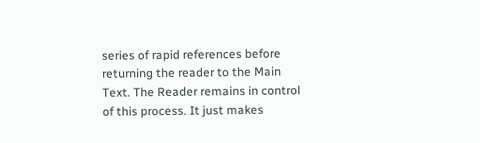series of rapid references before returning the reader to the Main Text. The Reader remains in control of this process. It just makes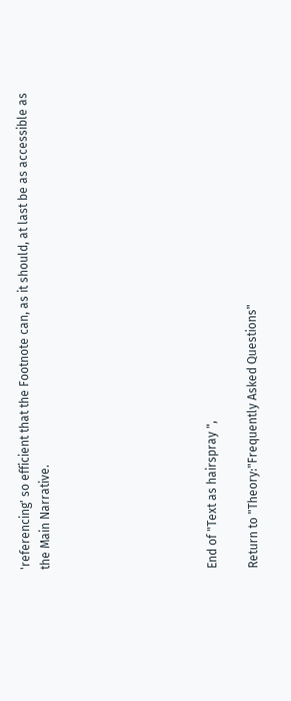'referencing' so efficient that the Footnote can, as it should, at last be as accessible as the Main Narrative.







End of "Text as hairspray ",

Return to "Theory:"Frequently Asked Questions"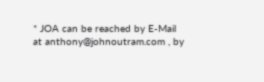* JOA can be reached by E-Mail at anthony@johnoutram.com , by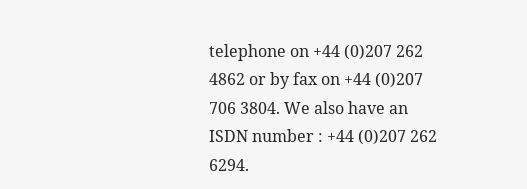telephone on +44 (0)207 262 4862 or by fax on +44 (0)207 706 3804. We also have an ISDN number : +44 (0)207 262 6294.